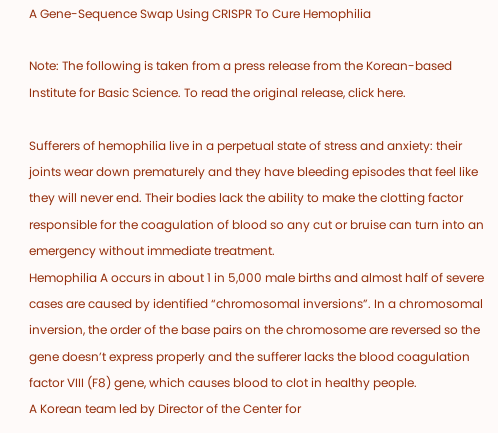A Gene-Sequence Swap Using CRISPR To Cure Hemophilia

Note: The following is taken from a press release from the Korean-based Institute for Basic Science. To read the original release, click here.

Sufferers of hemophilia live in a perpetual state of stress and anxiety: their joints wear down prematurely and they have bleeding episodes that feel like they will never end. Their bodies lack the ability to make the clotting factor responsible for the coagulation of blood so any cut or bruise can turn into an emergency without immediate treatment.
Hemophilia A occurs in about 1 in 5,000 male births and almost half of severe cases are caused by identified “chromosomal inversions”. In a chromosomal inversion, the order of the base pairs on the chromosome are reversed so the gene doesn’t express properly and the sufferer lacks the blood coagulation factor VIII (F8) gene, which causes blood to clot in healthy people.
A Korean team led by Director of the Center for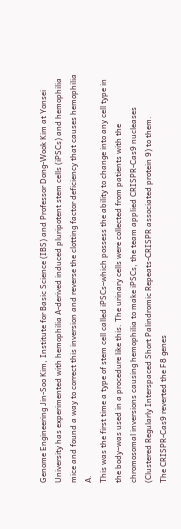Genome Engineering Jin-Soo Kim, Institute for Basic Science (IBS) and Professor Dong-Wook Kim at Yonsei University has experimented with hemophilia A-derived induced pluripotent stem cells (iPSCs) and hemophilia mice and found a way to correct this inversion and reverse the clotting factor deficiency that causes hemophilia A.
This was the first time a type of stem cell called iPSCs–which possess the ability to change into any cell type in the body–was used in a procedure like this. The urinary cells were collected from patients with the chromosomal inversions causing hemophilia to make iPSCs, the team applied CRISPR-Cas9 nucleases (Clustered Regularly Interspaced Short Palindromic Repeats-CRISPR associated protein 9) to them.
The CRISPR-Cas9 reverted the F8 genes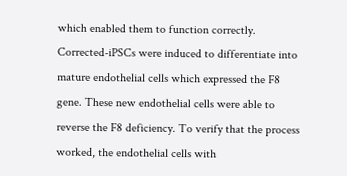which enabled them to function correctly. Corrected-iPSCs were induced to differentiate into mature endothelial cells which expressed the F8 gene. These new endothelial cells were able to reverse the F8 deficiency. To verify that the process worked, the endothelial cells with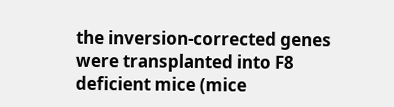the inversion-corrected genes were transplanted into F8 deficient mice (mice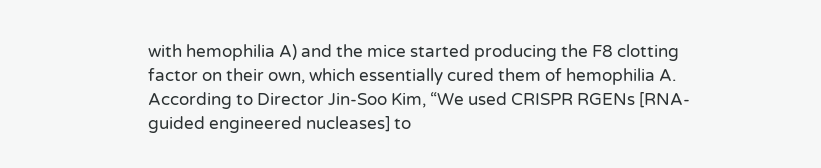with hemophilia A) and the mice started producing the F8 clotting factor on their own, which essentially cured them of hemophilia A.
According to Director Jin-Soo Kim, “We used CRISPR RGENs [RNA-guided engineered nucleases] to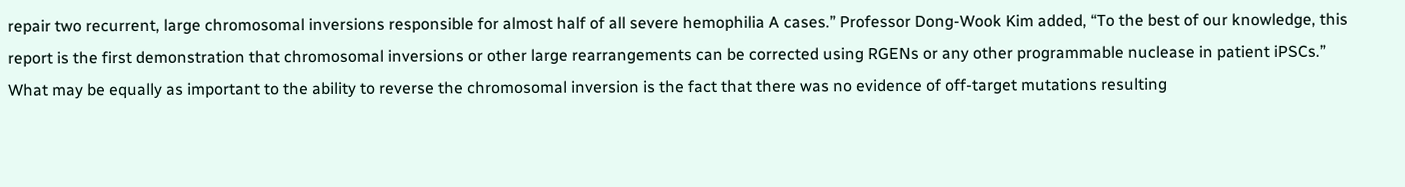repair two recurrent, large chromosomal inversions responsible for almost half of all severe hemophilia A cases.” Professor Dong-Wook Kim added, “To the best of our knowledge, this report is the first demonstration that chromosomal inversions or other large rearrangements can be corrected using RGENs or any other programmable nuclease in patient iPSCs.”
What may be equally as important to the ability to reverse the chromosomal inversion is the fact that there was no evidence of off-target mutations resulting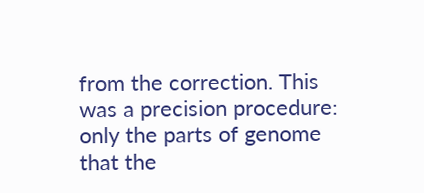from the correction. This was a precision procedure: only the parts of genome that the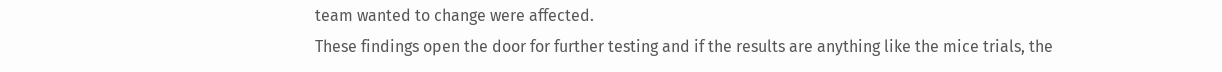team wanted to change were affected.
These findings open the door for further testing and if the results are anything like the mice trials, the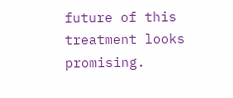future of this treatment looks promising.